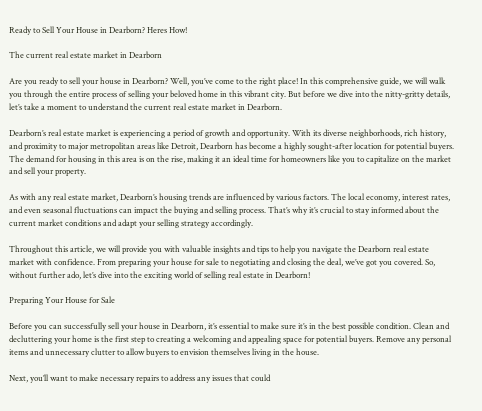Ready to Sell Your House in Dearborn? Heres How!

The current real estate market in Dearborn

Are you ready to sell your house in Dearborn? Well, you’ve come to the right place! In this comprehensive guide, we will walk you through the entire process of selling your beloved home in this vibrant city. But before we dive into the nitty-gritty details, let’s take a moment to understand the current real estate market in Dearborn.

Dearborn’s real estate market is experiencing a period of growth and opportunity. With its diverse neighborhoods, rich history, and proximity to major metropolitan areas like Detroit, Dearborn has become a highly sought-after location for potential buyers. The demand for housing in this area is on the rise, making it an ideal time for homeowners like you to capitalize on the market and sell your property.

As with any real estate market, Dearborn’s housing trends are influenced by various factors. The local economy, interest rates, and even seasonal fluctuations can impact the buying and selling process. That’s why it’s crucial to stay informed about the current market conditions and adapt your selling strategy accordingly.

Throughout this article, we will provide you with valuable insights and tips to help you navigate the Dearborn real estate market with confidence. From preparing your house for sale to negotiating and closing the deal, we’ve got you covered. So, without further ado, let’s dive into the exciting world of selling real estate in Dearborn!

Preparing Your House for Sale

Before you can successfully sell your house in Dearborn, it’s essential to make sure it’s in the best possible condition. Clean and decluttering your home is the first step to creating a welcoming and appealing space for potential buyers. Remove any personal items and unnecessary clutter to allow buyers to envision themselves living in the house.

Next, you’ll want to make necessary repairs to address any issues that could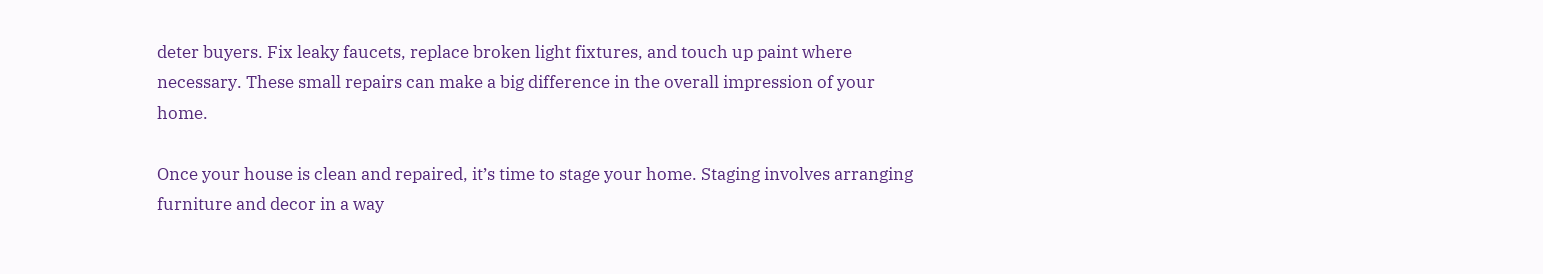deter buyers. Fix leaky faucets, replace broken light fixtures, and touch up paint where necessary. These small repairs can make a big difference in the overall impression of your home.

Once your house is clean and repaired, it’s time to stage your home. Staging involves arranging furniture and decor in a way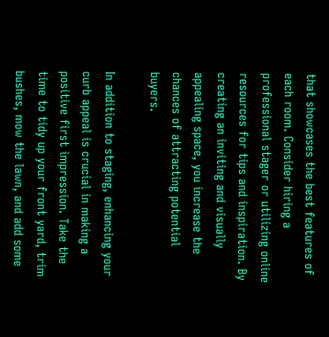that showcases the best features of each room. Consider hiring a professional stager or utilizing online resources for tips and inspiration. By creating an inviting and visually appealing space, you increase the chances of attracting potential buyers.

In addition to staging, enhancing your curb appeal is crucial in making a positive first impression. Take the time to tidy up your front yard, trim bushes, mow the lawn, and add some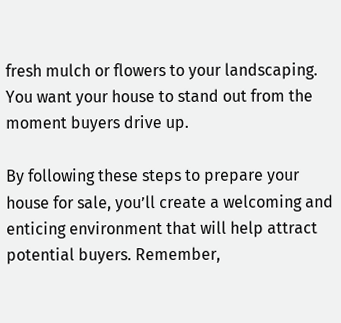fresh mulch or flowers to your landscaping. You want your house to stand out from the moment buyers drive up.

By following these steps to prepare your house for sale, you’ll create a welcoming and enticing environment that will help attract potential buyers. Remember,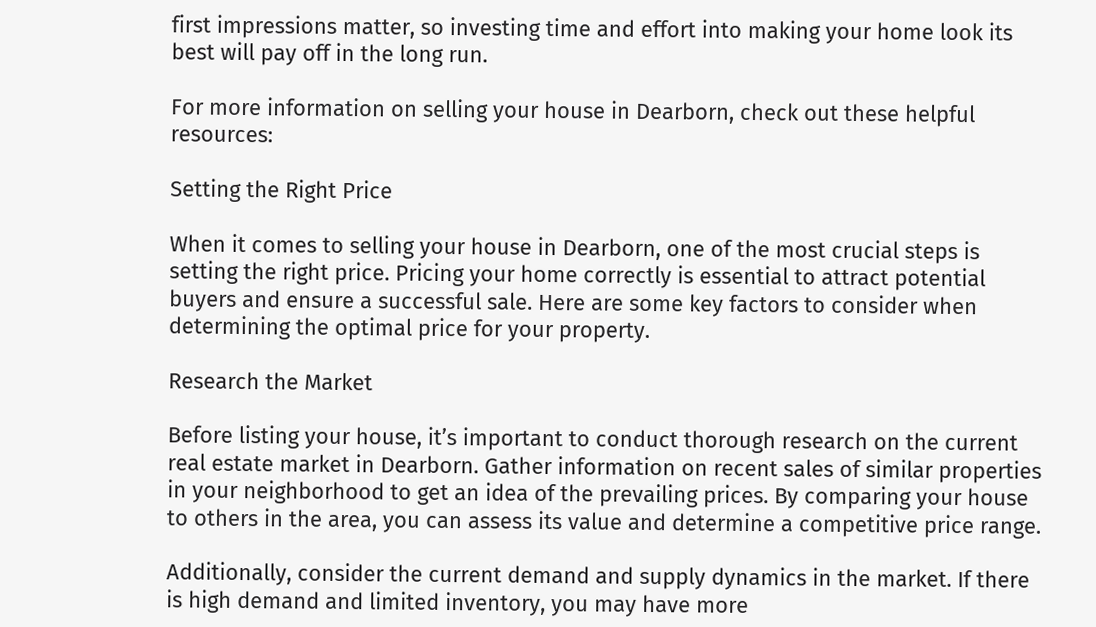first impressions matter, so investing time and effort into making your home look its best will pay off in the long run.

For more information on selling your house in Dearborn, check out these helpful resources:

Setting the Right Price

When it comes to selling your house in Dearborn, one of the most crucial steps is setting the right price. Pricing your home correctly is essential to attract potential buyers and ensure a successful sale. Here are some key factors to consider when determining the optimal price for your property.

Research the Market

Before listing your house, it’s important to conduct thorough research on the current real estate market in Dearborn. Gather information on recent sales of similar properties in your neighborhood to get an idea of the prevailing prices. By comparing your house to others in the area, you can assess its value and determine a competitive price range.

Additionally, consider the current demand and supply dynamics in the market. If there is high demand and limited inventory, you may have more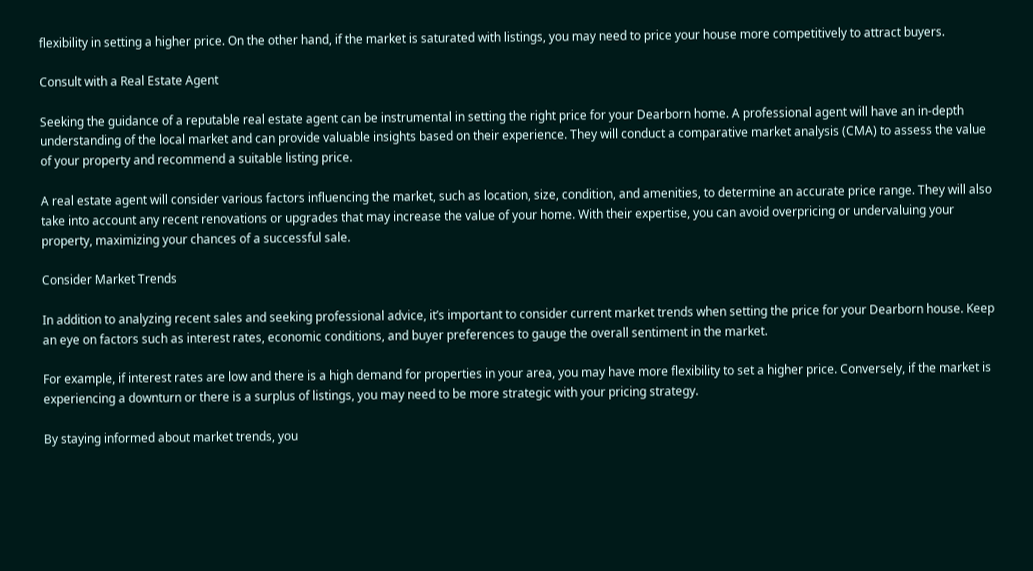flexibility in setting a higher price. On the other hand, if the market is saturated with listings, you may need to price your house more competitively to attract buyers.

Consult with a Real Estate Agent

Seeking the guidance of a reputable real estate agent can be instrumental in setting the right price for your Dearborn home. A professional agent will have an in-depth understanding of the local market and can provide valuable insights based on their experience. They will conduct a comparative market analysis (CMA) to assess the value of your property and recommend a suitable listing price.

A real estate agent will consider various factors influencing the market, such as location, size, condition, and amenities, to determine an accurate price range. They will also take into account any recent renovations or upgrades that may increase the value of your home. With their expertise, you can avoid overpricing or undervaluing your property, maximizing your chances of a successful sale.

Consider Market Trends

In addition to analyzing recent sales and seeking professional advice, it’s important to consider current market trends when setting the price for your Dearborn house. Keep an eye on factors such as interest rates, economic conditions, and buyer preferences to gauge the overall sentiment in the market.

For example, if interest rates are low and there is a high demand for properties in your area, you may have more flexibility to set a higher price. Conversely, if the market is experiencing a downturn or there is a surplus of listings, you may need to be more strategic with your pricing strategy.

By staying informed about market trends, you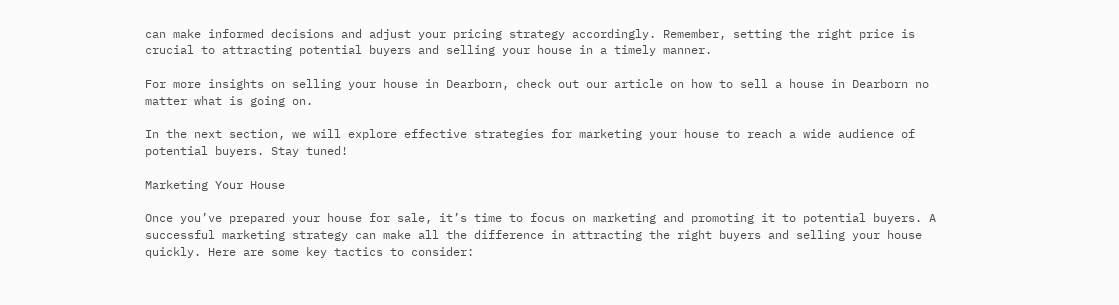can make informed decisions and adjust your pricing strategy accordingly. Remember, setting the right price is crucial to attracting potential buyers and selling your house in a timely manner.

For more insights on selling your house in Dearborn, check out our article on how to sell a house in Dearborn no matter what is going on.

In the next section, we will explore effective strategies for marketing your house to reach a wide audience of potential buyers. Stay tuned!

Marketing Your House

Once you’ve prepared your house for sale, it’s time to focus on marketing and promoting it to potential buyers. A successful marketing strategy can make all the difference in attracting the right buyers and selling your house quickly. Here are some key tactics to consider: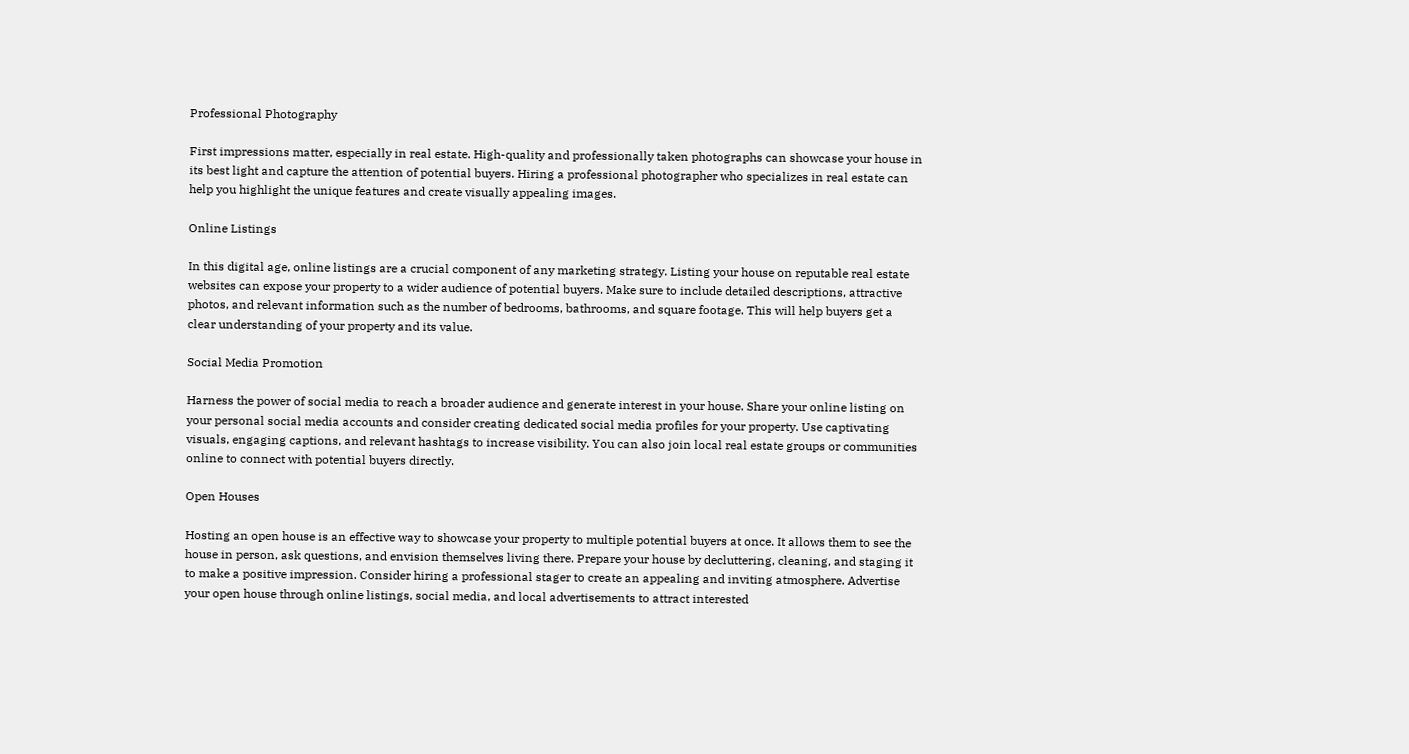Professional Photography

First impressions matter, especially in real estate. High-quality and professionally taken photographs can showcase your house in its best light and capture the attention of potential buyers. Hiring a professional photographer who specializes in real estate can help you highlight the unique features and create visually appealing images.

Online Listings

In this digital age, online listings are a crucial component of any marketing strategy. Listing your house on reputable real estate websites can expose your property to a wider audience of potential buyers. Make sure to include detailed descriptions, attractive photos, and relevant information such as the number of bedrooms, bathrooms, and square footage. This will help buyers get a clear understanding of your property and its value.

Social Media Promotion

Harness the power of social media to reach a broader audience and generate interest in your house. Share your online listing on your personal social media accounts and consider creating dedicated social media profiles for your property. Use captivating visuals, engaging captions, and relevant hashtags to increase visibility. You can also join local real estate groups or communities online to connect with potential buyers directly.

Open Houses

Hosting an open house is an effective way to showcase your property to multiple potential buyers at once. It allows them to see the house in person, ask questions, and envision themselves living there. Prepare your house by decluttering, cleaning, and staging it to make a positive impression. Consider hiring a professional stager to create an appealing and inviting atmosphere. Advertise your open house through online listings, social media, and local advertisements to attract interested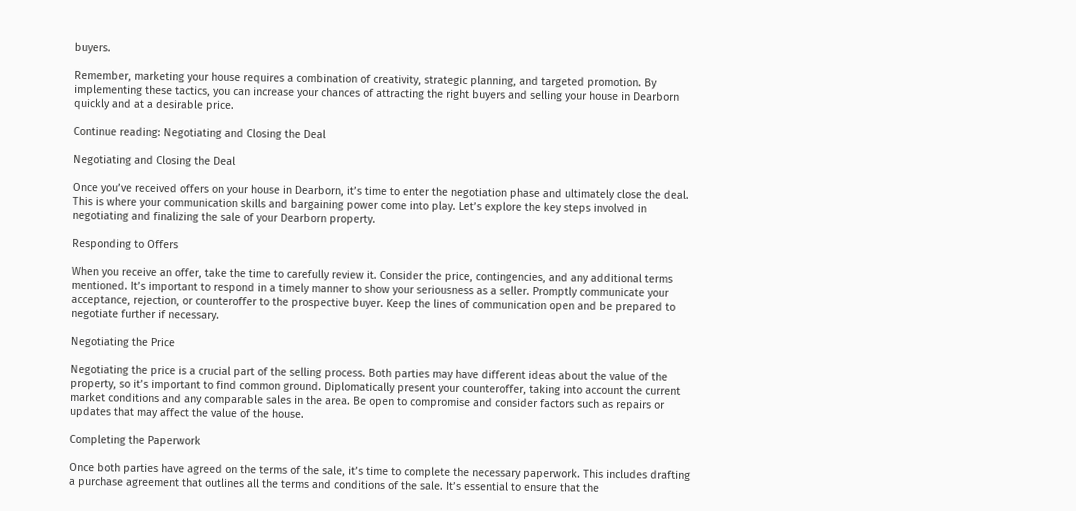buyers.

Remember, marketing your house requires a combination of creativity, strategic planning, and targeted promotion. By implementing these tactics, you can increase your chances of attracting the right buyers and selling your house in Dearborn quickly and at a desirable price.

Continue reading: Negotiating and Closing the Deal

Negotiating and Closing the Deal

Once you’ve received offers on your house in Dearborn, it’s time to enter the negotiation phase and ultimately close the deal. This is where your communication skills and bargaining power come into play. Let’s explore the key steps involved in negotiating and finalizing the sale of your Dearborn property.

Responding to Offers

When you receive an offer, take the time to carefully review it. Consider the price, contingencies, and any additional terms mentioned. It’s important to respond in a timely manner to show your seriousness as a seller. Promptly communicate your acceptance, rejection, or counteroffer to the prospective buyer. Keep the lines of communication open and be prepared to negotiate further if necessary.

Negotiating the Price

Negotiating the price is a crucial part of the selling process. Both parties may have different ideas about the value of the property, so it’s important to find common ground. Diplomatically present your counteroffer, taking into account the current market conditions and any comparable sales in the area. Be open to compromise and consider factors such as repairs or updates that may affect the value of the house.

Completing the Paperwork

Once both parties have agreed on the terms of the sale, it’s time to complete the necessary paperwork. This includes drafting a purchase agreement that outlines all the terms and conditions of the sale. It’s essential to ensure that the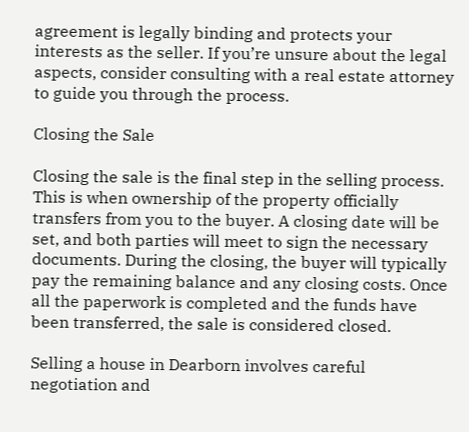agreement is legally binding and protects your interests as the seller. If you’re unsure about the legal aspects, consider consulting with a real estate attorney to guide you through the process.

Closing the Sale

Closing the sale is the final step in the selling process. This is when ownership of the property officially transfers from you to the buyer. A closing date will be set, and both parties will meet to sign the necessary documents. During the closing, the buyer will typically pay the remaining balance and any closing costs. Once all the paperwork is completed and the funds have been transferred, the sale is considered closed.

Selling a house in Dearborn involves careful negotiation and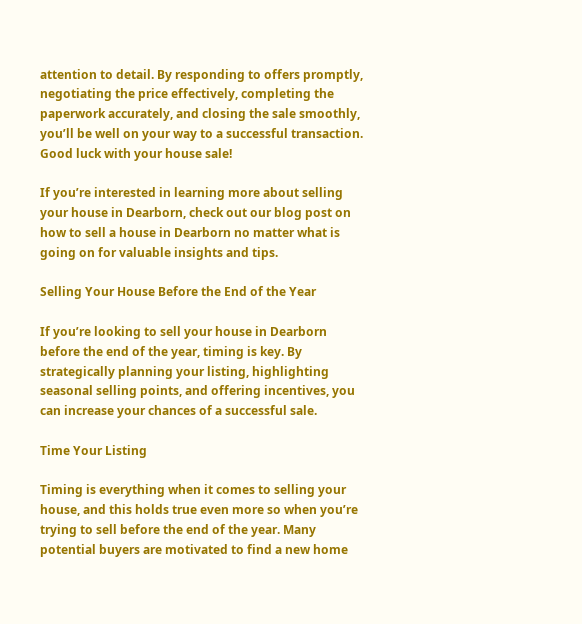attention to detail. By responding to offers promptly, negotiating the price effectively, completing the paperwork accurately, and closing the sale smoothly, you’ll be well on your way to a successful transaction. Good luck with your house sale!

If you’re interested in learning more about selling your house in Dearborn, check out our blog post on how to sell a house in Dearborn no matter what is going on for valuable insights and tips.

Selling Your House Before the End of the Year

If you’re looking to sell your house in Dearborn before the end of the year, timing is key. By strategically planning your listing, highlighting seasonal selling points, and offering incentives, you can increase your chances of a successful sale.

Time Your Listing

Timing is everything when it comes to selling your house, and this holds true even more so when you’re trying to sell before the end of the year. Many potential buyers are motivated to find a new home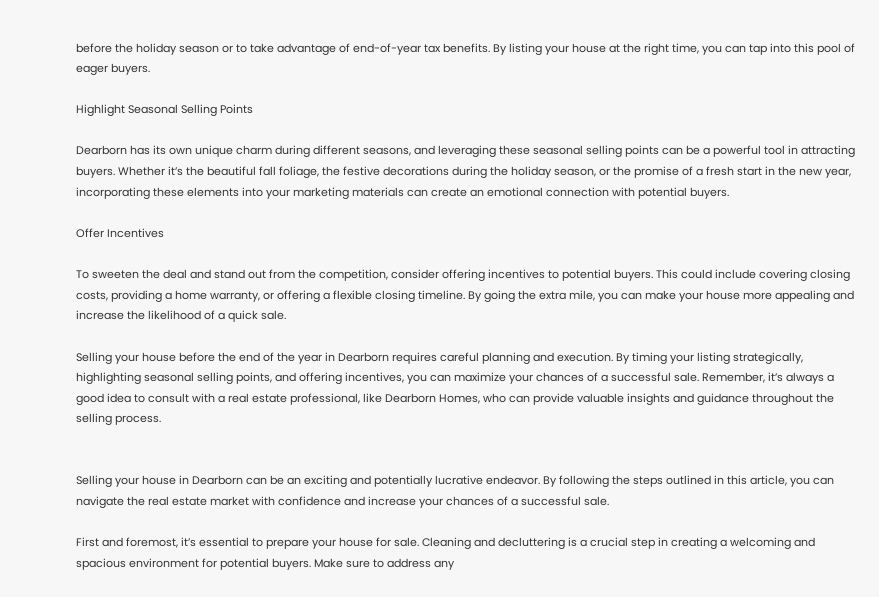before the holiday season or to take advantage of end-of-year tax benefits. By listing your house at the right time, you can tap into this pool of eager buyers.

Highlight Seasonal Selling Points

Dearborn has its own unique charm during different seasons, and leveraging these seasonal selling points can be a powerful tool in attracting buyers. Whether it’s the beautiful fall foliage, the festive decorations during the holiday season, or the promise of a fresh start in the new year, incorporating these elements into your marketing materials can create an emotional connection with potential buyers.

Offer Incentives

To sweeten the deal and stand out from the competition, consider offering incentives to potential buyers. This could include covering closing costs, providing a home warranty, or offering a flexible closing timeline. By going the extra mile, you can make your house more appealing and increase the likelihood of a quick sale.

Selling your house before the end of the year in Dearborn requires careful planning and execution. By timing your listing strategically, highlighting seasonal selling points, and offering incentives, you can maximize your chances of a successful sale. Remember, it’s always a good idea to consult with a real estate professional, like Dearborn Homes, who can provide valuable insights and guidance throughout the selling process.


Selling your house in Dearborn can be an exciting and potentially lucrative endeavor. By following the steps outlined in this article, you can navigate the real estate market with confidence and increase your chances of a successful sale.

First and foremost, it’s essential to prepare your house for sale. Cleaning and decluttering is a crucial step in creating a welcoming and spacious environment for potential buyers. Make sure to address any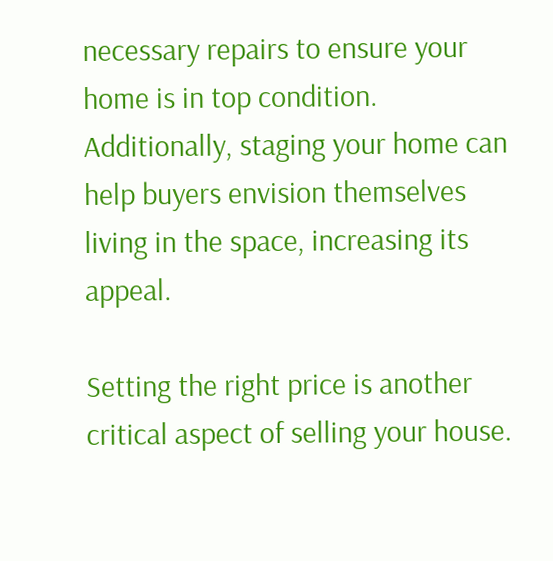necessary repairs to ensure your home is in top condition. Additionally, staging your home can help buyers envision themselves living in the space, increasing its appeal.

Setting the right price is another critical aspect of selling your house.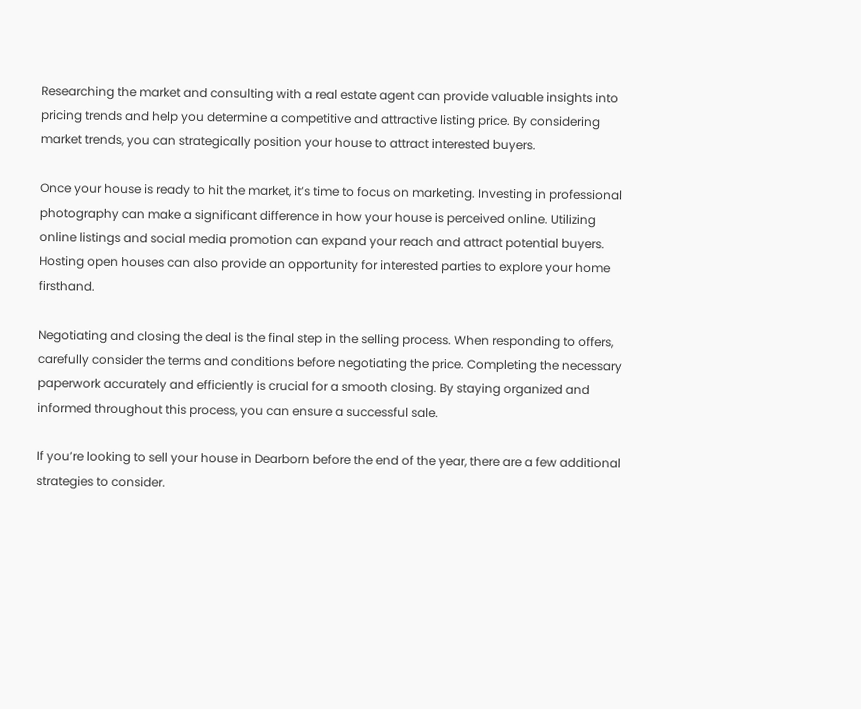Researching the market and consulting with a real estate agent can provide valuable insights into pricing trends and help you determine a competitive and attractive listing price. By considering market trends, you can strategically position your house to attract interested buyers.

Once your house is ready to hit the market, it’s time to focus on marketing. Investing in professional photography can make a significant difference in how your house is perceived online. Utilizing online listings and social media promotion can expand your reach and attract potential buyers. Hosting open houses can also provide an opportunity for interested parties to explore your home firsthand.

Negotiating and closing the deal is the final step in the selling process. When responding to offers, carefully consider the terms and conditions before negotiating the price. Completing the necessary paperwork accurately and efficiently is crucial for a smooth closing. By staying organized and informed throughout this process, you can ensure a successful sale.

If you’re looking to sell your house in Dearborn before the end of the year, there are a few additional strategies to consider.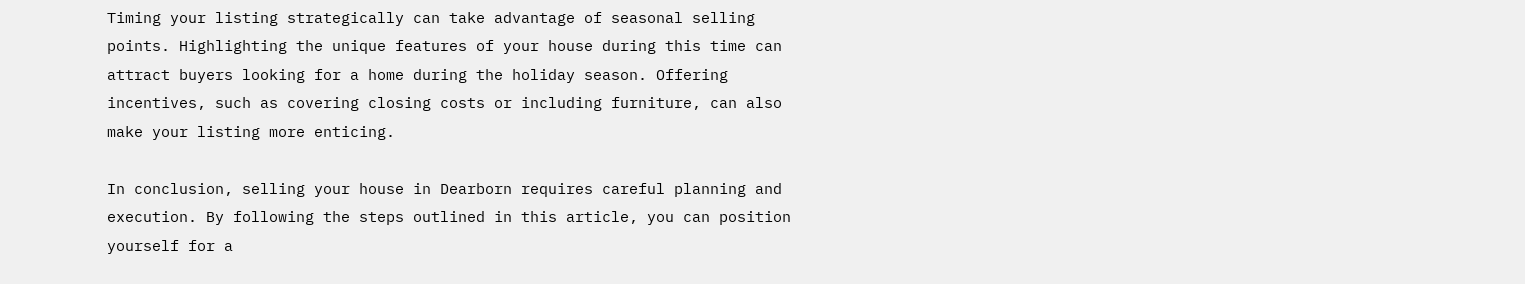Timing your listing strategically can take advantage of seasonal selling points. Highlighting the unique features of your house during this time can attract buyers looking for a home during the holiday season. Offering incentives, such as covering closing costs or including furniture, can also make your listing more enticing.

In conclusion, selling your house in Dearborn requires careful planning and execution. By following the steps outlined in this article, you can position yourself for a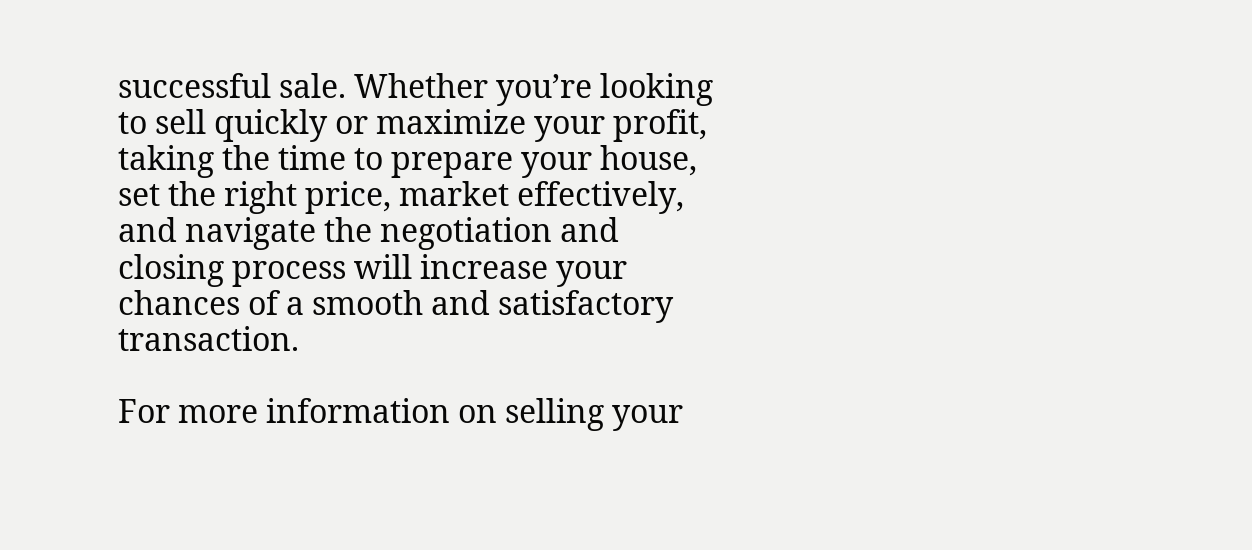successful sale. Whether you’re looking to sell quickly or maximize your profit, taking the time to prepare your house, set the right price, market effectively, and navigate the negotiation and closing process will increase your chances of a smooth and satisfactory transaction.

For more information on selling your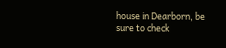house in Dearborn, be sure to check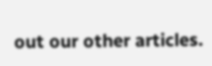out our other articles.